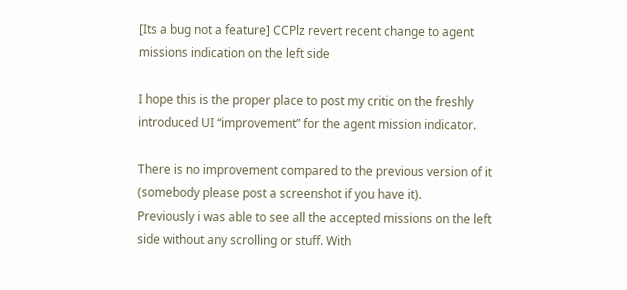[Its a bug not a feature] CCPlz revert recent change to agent missions indication on the left side

I hope this is the proper place to post my critic on the freshly introduced UI “improvement” for the agent mission indicator.

There is no improvement compared to the previous version of it (somebody please post a screenshot if you have it).
Previously i was able to see all the accepted missions on the left side without any scrolling or stuff. With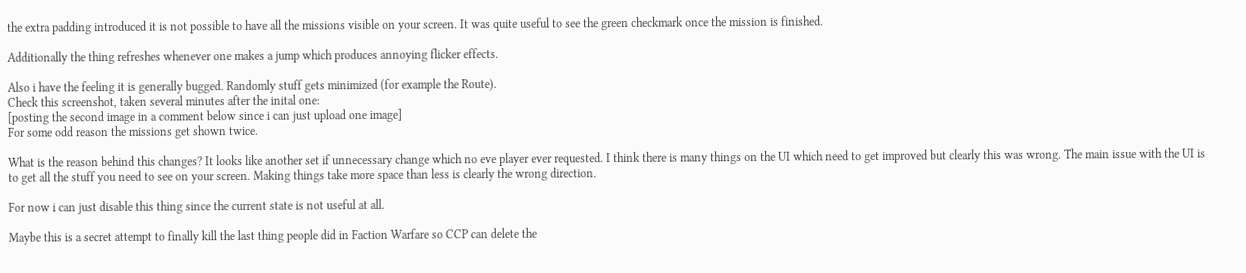the extra padding introduced it is not possible to have all the missions visible on your screen. It was quite useful to see the green checkmark once the mission is finished.

Additionally the thing refreshes whenever one makes a jump which produces annoying flicker effects.

Also i have the feeling it is generally bugged. Randomly stuff gets minimized (for example the Route).
Check this screenshot, taken several minutes after the inital one:
[posting the second image in a comment below since i can just upload one image]
For some odd reason the missions get shown twice.

What is the reason behind this changes? It looks like another set if unnecessary change which no eve player ever requested. I think there is many things on the UI which need to get improved but clearly this was wrong. The main issue with the UI is to get all the stuff you need to see on your screen. Making things take more space than less is clearly the wrong direction.

For now i can just disable this thing since the current state is not useful at all.

Maybe this is a secret attempt to finally kill the last thing people did in Faction Warfare so CCP can delete the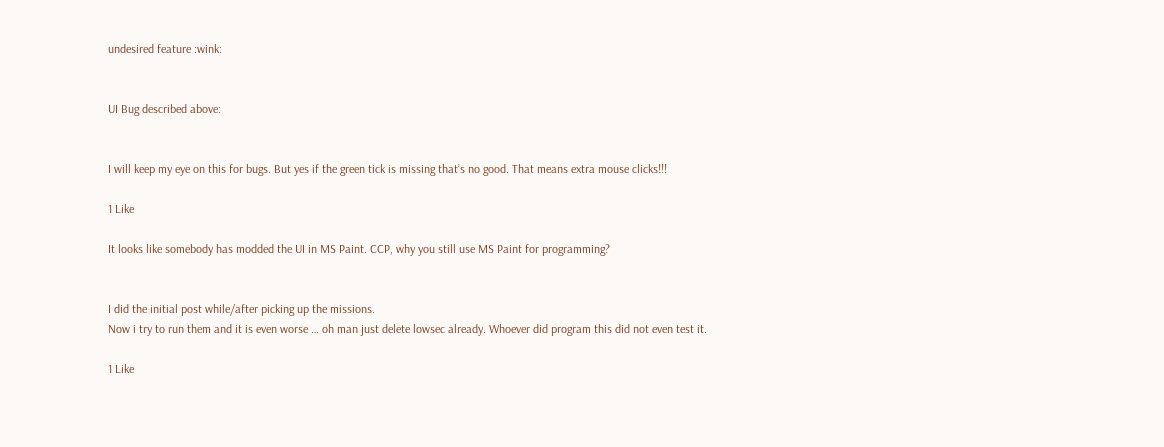undesired feature :wink:


UI Bug described above:


I will keep my eye on this for bugs. But yes if the green tick is missing that’s no good. That means extra mouse clicks!!!

1 Like

It looks like somebody has modded the UI in MS Paint. CCP, why you still use MS Paint for programming?


I did the initial post while/after picking up the missions.
Now i try to run them and it is even worse … oh man just delete lowsec already. Whoever did program this did not even test it.

1 Like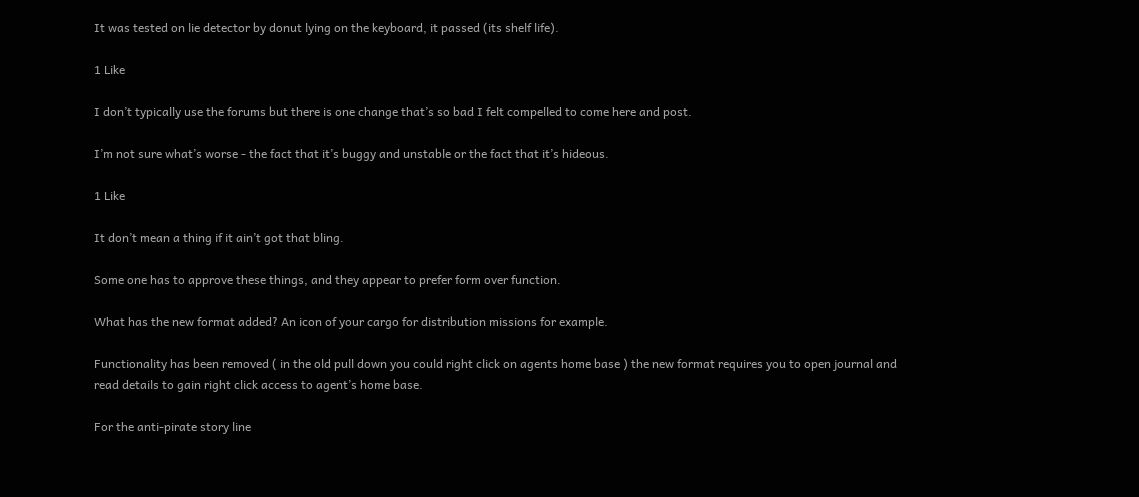It was tested on lie detector by donut lying on the keyboard, it passed (its shelf life).

1 Like

I don’t typically use the forums but there is one change that’s so bad I felt compelled to come here and post.

I’m not sure what’s worse - the fact that it’s buggy and unstable or the fact that it’s hideous.

1 Like

It don’t mean a thing if it ain’t got that bling.

Some one has to approve these things, and they appear to prefer form over function.

What has the new format added? An icon of your cargo for distribution missions for example.

Functionality has been removed ( in the old pull down you could right click on agents home base ) the new format requires you to open journal and read details to gain right click access to agent’s home base.

For the anti-pirate story line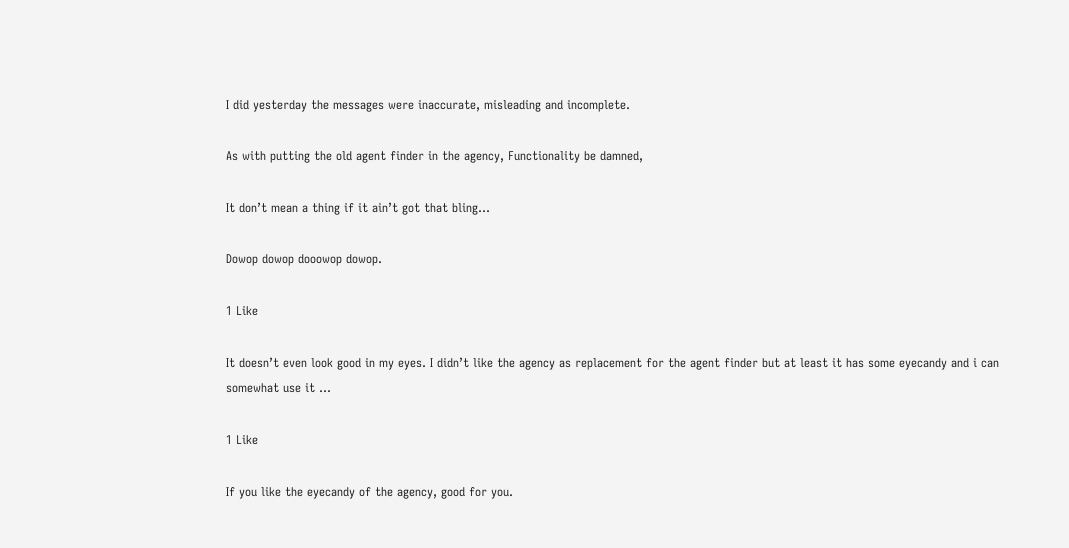I did yesterday the messages were inaccurate, misleading and incomplete.

As with putting the old agent finder in the agency, Functionality be damned,

It don’t mean a thing if it ain’t got that bling…

Dowop dowop dooowop dowop.

1 Like

It doesn’t even look good in my eyes. I didn’t like the agency as replacement for the agent finder but at least it has some eyecandy and i can somewhat use it …

1 Like

If you like the eyecandy of the agency, good for you.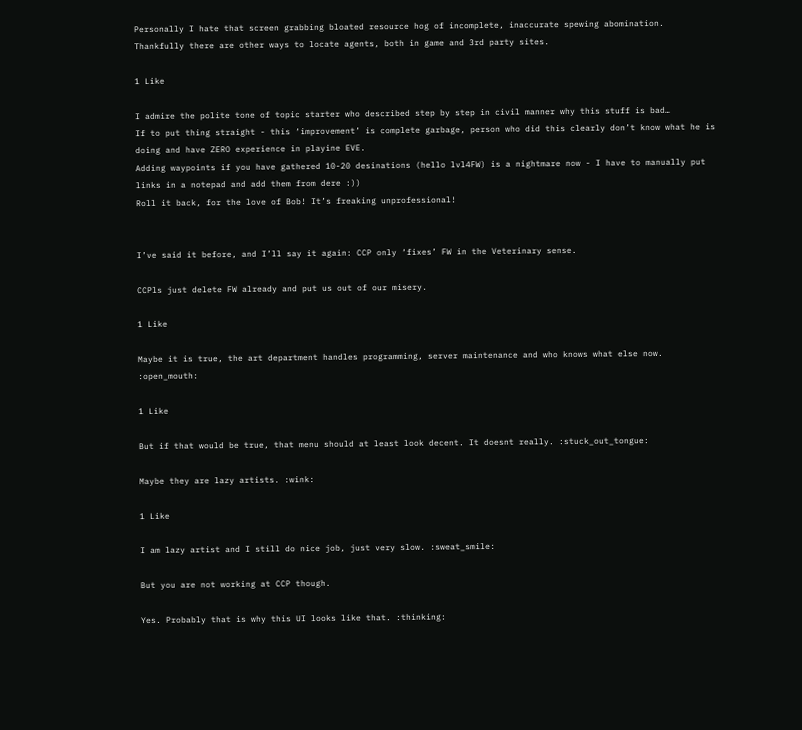Personally I hate that screen grabbing bloated resource hog of incomplete, inaccurate spewing abomination. Thankfully there are other ways to locate agents, both in game and 3rd party sites.

1 Like

I admire the polite tone of topic starter who described step by step in civil manner why this stuff is bad…
If to put thing straight - this ‘improvement’ is complete garbage, person who did this clearly don’t know what he is doing and have ZERO experience in playine EVE.
Adding waypoints if you have gathered 10-20 desinations (hello lvl4FW) is a nightmare now - I have to manually put links in a notepad and add them from dere :))
Roll it back, for the love of Bob! It’s freaking unprofessional!


I’ve said it before, and I’ll say it again: CCP only ‘fixes’ FW in the Veterinary sense.

CCPls just delete FW already and put us out of our misery.

1 Like

Maybe it is true, the art department handles programming, server maintenance and who knows what else now. :open_mouth:

1 Like

But if that would be true, that menu should at least look decent. It doesnt really. :stuck_out_tongue:

Maybe they are lazy artists. :wink:

1 Like

I am lazy artist and I still do nice job, just very slow. :sweat_smile:

But you are not working at CCP though.

Yes. Probably that is why this UI looks like that. :thinking: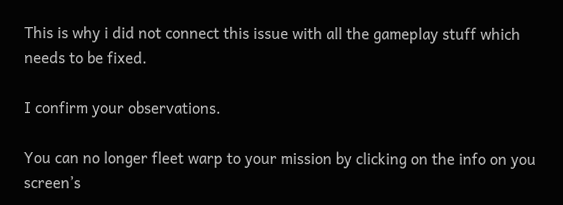This is why i did not connect this issue with all the gameplay stuff which needs to be fixed.

I confirm your observations.

You can no longer fleet warp to your mission by clicking on the info on you screen’s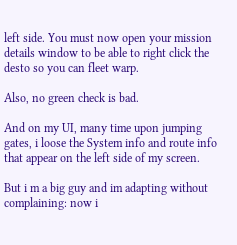left side. You must now open your mission details window to be able to right click the desto so you can fleet warp.

Also, no green check is bad.

And on my UI, many time upon jumping gates, i loose the System info and route info that appear on the left side of my screen.

But i m a big guy and im adapting without complaining: now i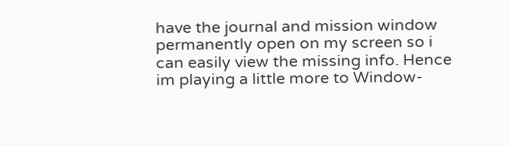have the journal and mission window permanently open on my screen so i can easily view the missing info. Hence im playing a little more to Window-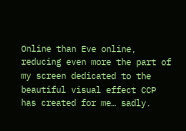Online than Eve online, reducing even more the part of my screen dedicated to the beautiful visual effect CCP has created for me… sadly.